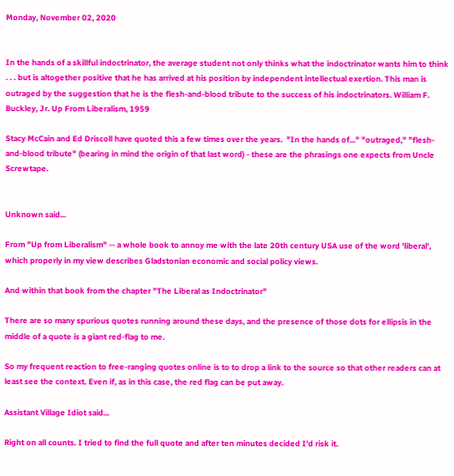Monday, November 02, 2020


In the hands of a skillful indoctrinator, the average student not only thinks what the indoctrinator wants him to think . . . but is altogether positive that he has arrived at his position by independent intellectual exertion. This man is outraged by the suggestion that he is the flesh-and-blood tribute to the success of his indoctrinators. William F. Buckley, Jr. Up From Liberalism, 1959

Stacy McCain and Ed Driscoll have quoted this a few times over the years.  "In the hands of..." "outraged," "flesh-and-blood tribute" (bearing in mind the origin of that last word) - these are the phrasings one expects from Uncle Screwtape.


Unknown said...

From "Up from Liberalism" -- a whole book to annoy me with the late 20th century USA use of the word 'liberal', which properly in my view describes Gladstonian economic and social policy views.

And within that book from the chapter "The Liberal as Indoctrinator"

There are so many spurious quotes running around these days, and the presence of those dots for ellipsis in the middle of a quote is a giant red-flag to me.

So my frequent reaction to free-ranging quotes online is to to drop a link to the source so that other readers can at least see the context. Even if, as in this case, the red flag can be put away.

Assistant Village Idiot said...

Right on all counts. I tried to find the full quote and after ten minutes decided I'd risk it.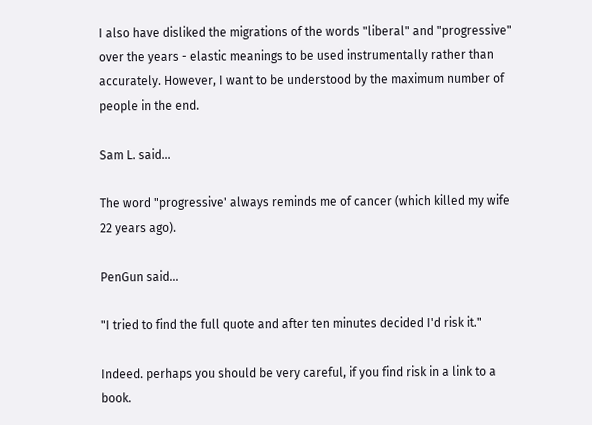I also have disliked the migrations of the words "liberal" and "progressive" over the years - elastic meanings to be used instrumentally rather than accurately. However, I want to be understood by the maximum number of people in the end.

Sam L. said...

The word "progressive' always reminds me of cancer (which killed my wife 22 years ago).

PenGun said...

"I tried to find the full quote and after ten minutes decided I'd risk it."

Indeed. perhaps you should be very careful, if you find risk in a link to a book.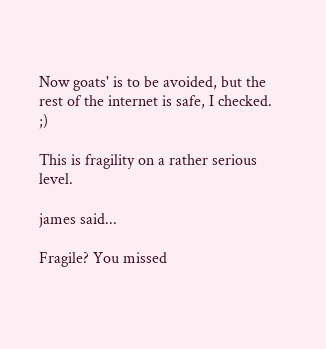Now goats' is to be avoided, but the rest of the internet is safe, I checked. ;)

This is fragility on a rather serious level.

james said...

Fragile? You missed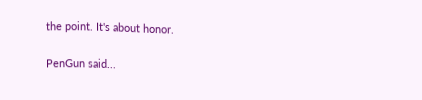the point. It's about honor.

PenGun said...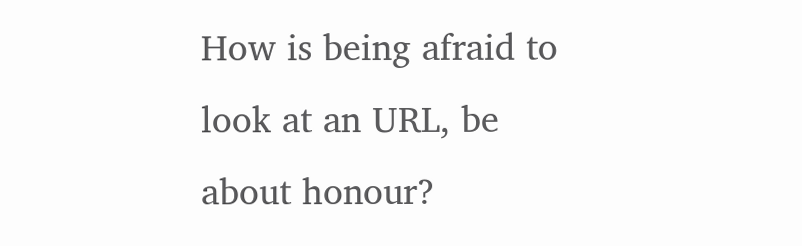How is being afraid to look at an URL, be about honour?